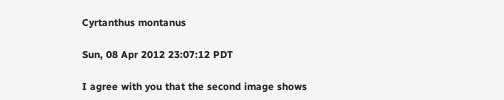Cyrtanthus montanus

Sun, 08 Apr 2012 23:07:12 PDT

I agree with you that the second image shows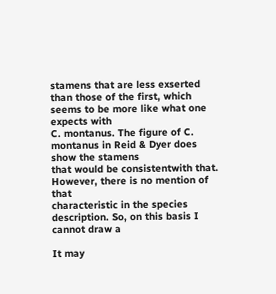stamens that are less exserted
than those of the first, which seems to be more like what one expects with
C. montanus. The figure of C. montanus in Reid & Dyer does show the stamens
that would be consistentwith that.  However, there is no mention of that
characteristic in the species description. So, on this basis I cannot draw a

It may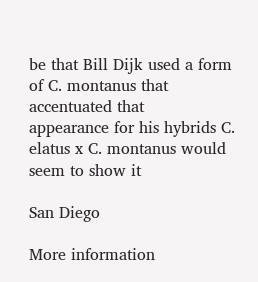be that Bill Dijk used a form of C. montanus that accentuated that
appearance for his hybrids C. elatus x C. montanus would seem to show it

San Diego

More information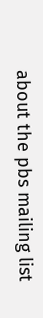about the pbs mailing list